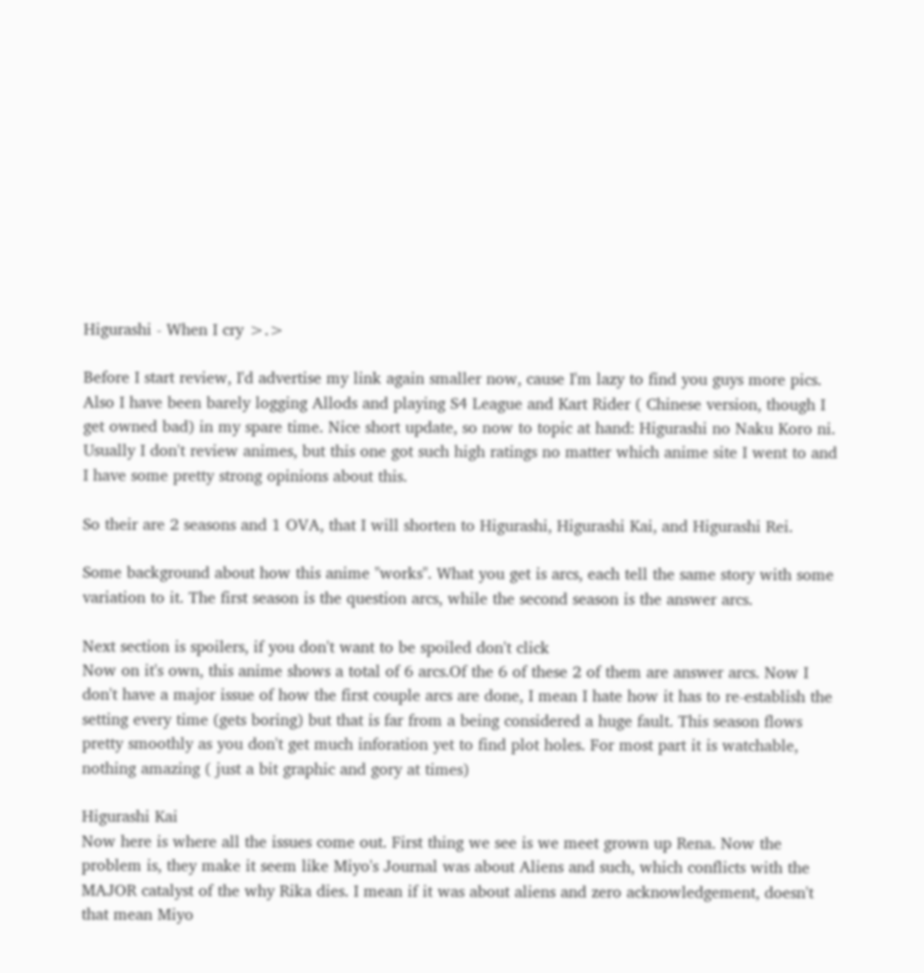Higurashi - When I cry >.>

Before I start review, I'd advertise my link again smaller now, cause I'm lazy to find you guys more pics. Also I have been barely logging Allods and playing S4 League and Kart Rider ( Chinese version, though I get owned bad) in my spare time. Nice short update, so now to topic at hand: Higurashi no Naku Koro ni. Usually I don't review animes, but this one got such high ratings no matter which anime site I went to and I have some pretty strong opinions about this.

So their are 2 seasons and 1 OVA, that I will shorten to Higurashi, Higurashi Kai, and Higurashi Rei.

Some background about how this anime "works". What you get is arcs, each tell the same story with some variation to it. The first season is the question arcs, while the second season is the answer arcs.

Next section is spoilers, if you don't want to be spoiled don't click
Now on it's own, this anime shows a total of 6 arcs.Of the 6 of these 2 of them are answer arcs. Now I don't have a major issue of how the first couple arcs are done, I mean I hate how it has to re-establish the setting every time (gets boring) but that is far from a being considered a huge fault. This season flows pretty smoothly as you don't get much inforation yet to find plot holes. For most part it is watchable, nothing amazing ( just a bit graphic and gory at times)

Higurashi Kai
Now here is where all the issues come out. First thing we see is we meet grown up Rena. Now the problem is, they make it seem like Miyo's Journal was about Aliens and such, which conflicts with the MAJOR catalyst of the why Rika dies. I mean if it was about aliens and zero acknowledgement, doesn't that mean Miyo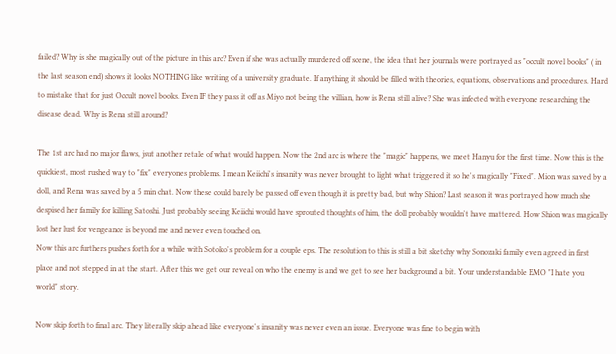failed? Why is she magically out of the picture in this arc? Even if she was actually murdered off scene, the idea that her journals were portrayed as "occult novel books" ( in the last season end) shows it looks NOTHING like writing of a university graduate. If anything it should be filled with theories, equations, observations and procedures. Hard to mistake that for just Occult novel books. Even IF they pass it off as Miyo not being the villian, how is Rena still alive? She was infected with everyone researching the disease dead. Why is Rena still around?

The 1st arc had no major flaws, jsut another retale of what would happen. Now the 2nd arc is where the "magic" happens, we meet Hanyu for the first time. Now this is the quickiest, most rushed way to "fix" everyones problems. I mean Keiichi's insanity was never brought to light what triggered it so he's magically "Fixed". Mion was saved by a doll, and Rena was saved by a 5 min chat. Now these could barely be passed off even though it is pretty bad, but why Shion? Last season it was portrayed how much she despised her family for killing Satoshi. Just probably seeing Keiichi would have sprouted thoughts of him, the doll probably wouldn't have mattered. How Shion was magically lost her lust for vengeance is beyond me and never even touched on.
Now this arc furthers pushes forth for a while with Sotoko's problem for a couple eps. The resolution to this is still a bit sketchy why Sonozaki family even agreed in first place and not stepped in at the start. After this we get our reveal on who the enemy is and we get to see her background a bit. Your understandable EMO "I hate you world" story.

Now skip forth to final arc. They literally skip ahead like everyone's insanity was never even an issue. Everyone was fine to begin with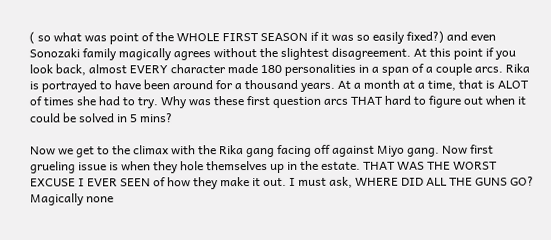( so what was point of the WHOLE FIRST SEASON if it was so easily fixed?) and even Sonozaki family magically agrees without the slightest disagreement. At this point if you look back, almost EVERY character made 180 personalities in a span of a couple arcs. Rika is portrayed to have been around for a thousand years. At a month at a time, that is ALOT of times she had to try. Why was these first question arcs THAT hard to figure out when it could be solved in 5 mins?

Now we get to the climax with the Rika gang facing off against Miyo gang. Now first grueling issue is when they hole themselves up in the estate. THAT WAS THE WORST EXCUSE I EVER SEEN of how they make it out. I must ask, WHERE DID ALL THE GUNS GO? Magically none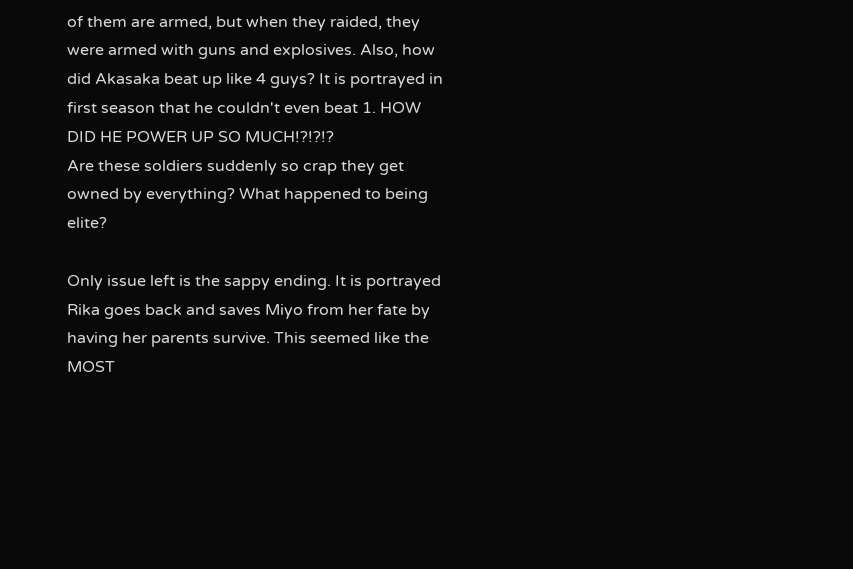of them are armed, but when they raided, they were armed with guns and explosives. Also, how did Akasaka beat up like 4 guys? It is portrayed in first season that he couldn't even beat 1. HOW DID HE POWER UP SO MUCH!?!?!?
Are these soldiers suddenly so crap they get owned by everything? What happened to being elite?

Only issue left is the sappy ending. It is portrayed Rika goes back and saves Miyo from her fate by having her parents survive. This seemed like the MOST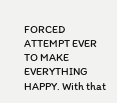FORCED ATTEMPT EVER TO MAKE EVERYTHING HAPPY. With that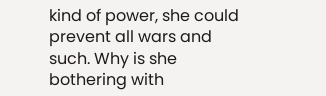kind of power, she could prevent all wars and such. Why is she bothering with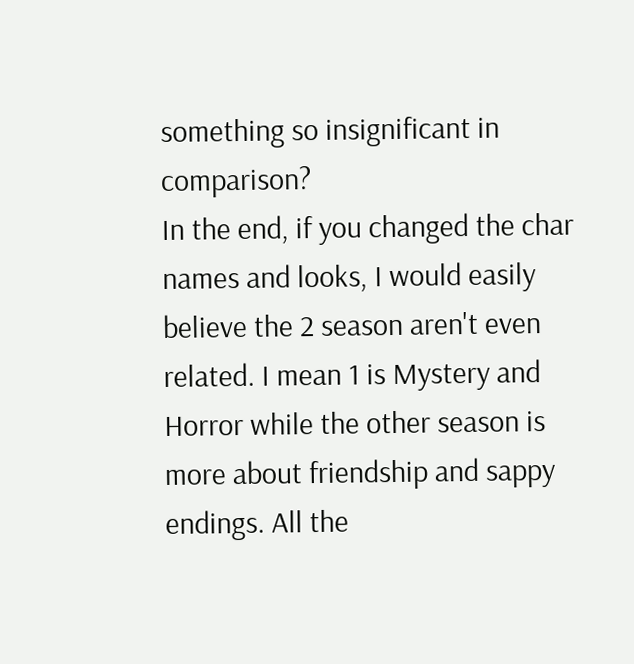something so insignificant in comparison?
In the end, if you changed the char names and looks, I would easily believe the 2 season aren't even related. I mean 1 is Mystery and Horror while the other season is more about friendship and sappy endings. All the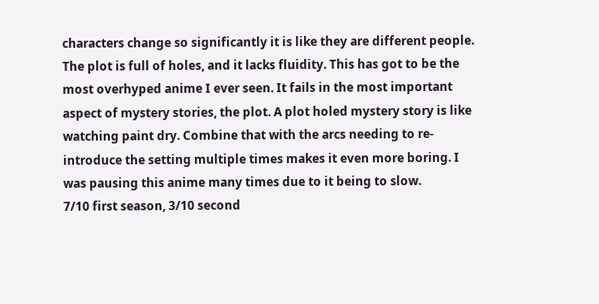characters change so significantly it is like they are different people. The plot is full of holes, and it lacks fluidity. This has got to be the most overhyped anime I ever seen. It fails in the most important aspect of mystery stories, the plot. A plot holed mystery story is like watching paint dry. Combine that with the arcs needing to re-introduce the setting multiple times makes it even more boring. I was pausing this anime many times due to it being to slow.
7/10 first season, 3/10 second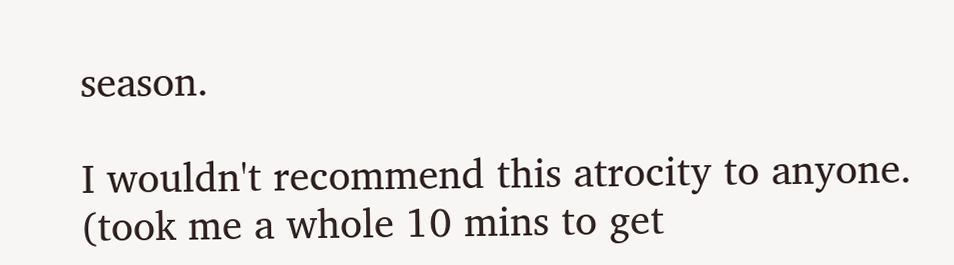season.

I wouldn't recommend this atrocity to anyone. (took me a whole 10 mins to get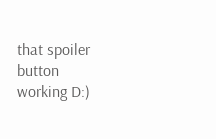that spoiler button working D:)